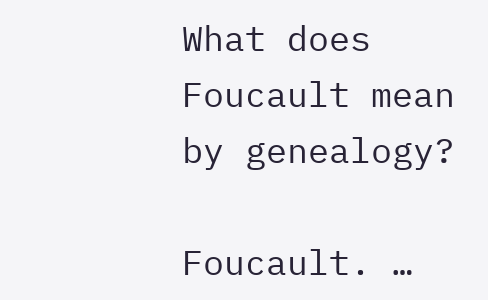What does Foucault mean by genealogy?

Foucault. …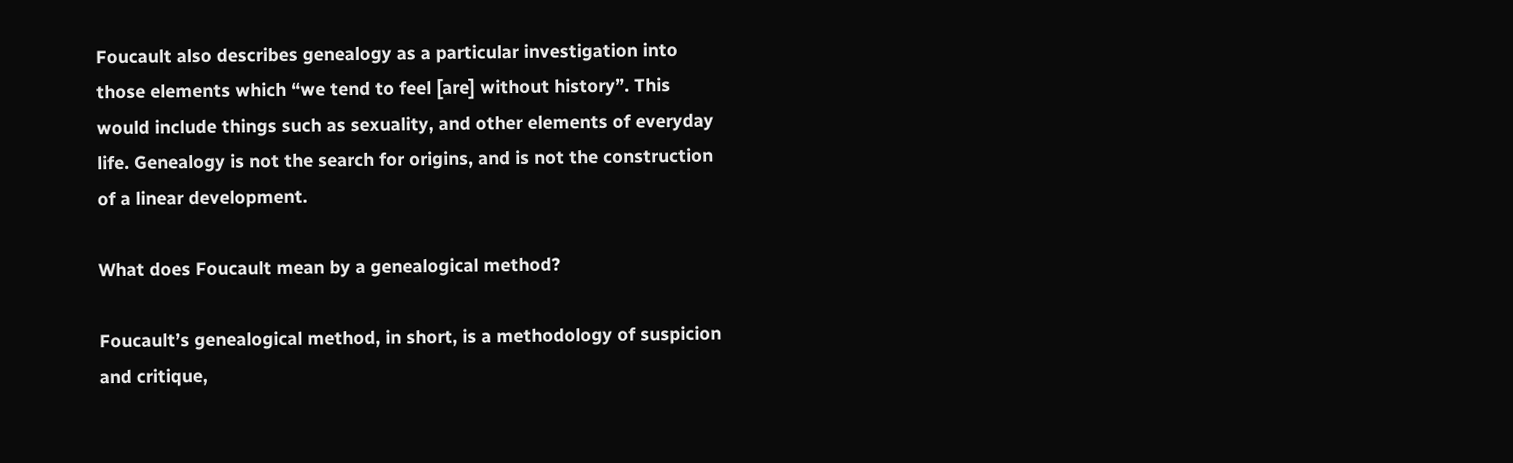Foucault also describes genealogy as a particular investigation into those elements which “we tend to feel [are] without history”. This would include things such as sexuality, and other elements of everyday life. Genealogy is not the search for origins, and is not the construction of a linear development.

What does Foucault mean by a genealogical method?

Foucault’s genealogical method, in short, is a methodology of suspicion and critique,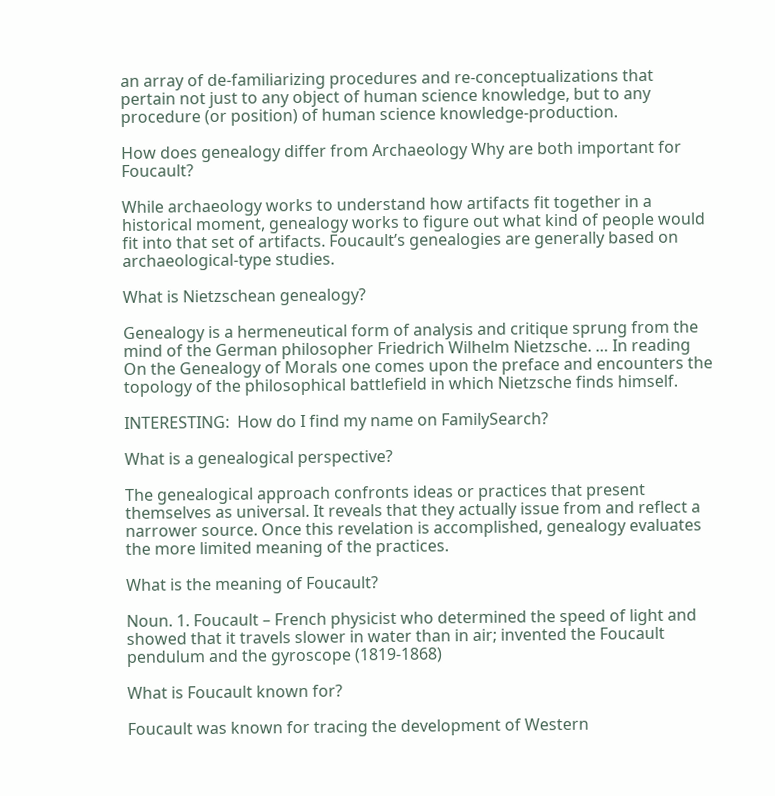an array of de-familiarizing procedures and re-conceptualizations that pertain not just to any object of human science knowledge, but to any procedure (or position) of human science knowledge-production.

How does genealogy differ from Archaeology Why are both important for Foucault?

While archaeology works to understand how artifacts fit together in a historical moment, genealogy works to figure out what kind of people would fit into that set of artifacts. Foucault’s genealogies are generally based on archaeological-type studies.

What is Nietzschean genealogy?

Genealogy is a hermeneutical form of analysis and critique sprung from the mind of the German philosopher Friedrich Wilhelm Nietzsche. … In reading On the Genealogy of Morals one comes upon the preface and encounters the topology of the philosophical battlefield in which Nietzsche finds himself.

INTERESTING:  How do I find my name on FamilySearch?

What is a genealogical perspective?

The genealogical approach confronts ideas or practices that present themselves as universal. It reveals that they actually issue from and reflect a narrower source. Once this revelation is accomplished, genealogy evaluates the more limited meaning of the practices.

What is the meaning of Foucault?

Noun. 1. Foucault – French physicist who determined the speed of light and showed that it travels slower in water than in air; invented the Foucault pendulum and the gyroscope (1819-1868)

What is Foucault known for?

Foucault was known for tracing the development of Western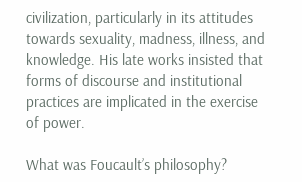civilization, particularly in its attitudes towards sexuality, madness, illness, and knowledge. His late works insisted that forms of discourse and institutional practices are implicated in the exercise of power.

What was Foucault’s philosophy?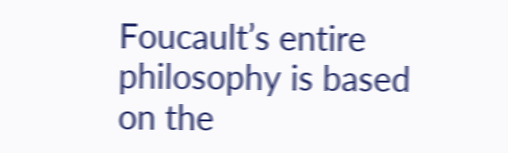Foucault’s entire philosophy is based on the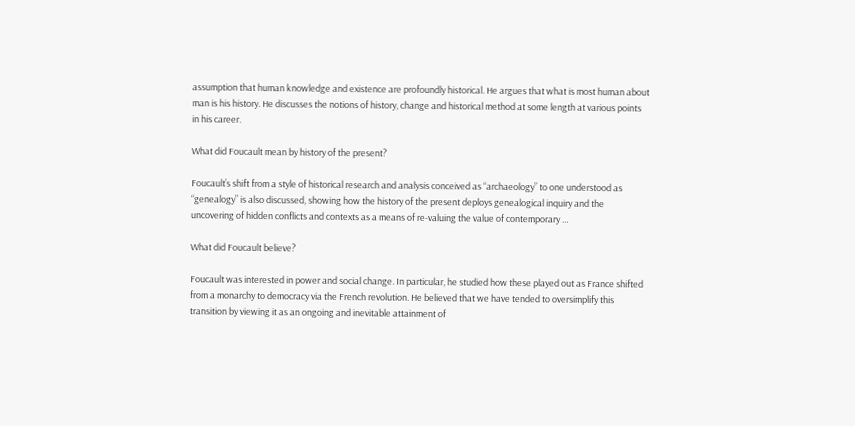assumption that human knowledge and existence are profoundly historical. He argues that what is most human about man is his history. He discusses the notions of history, change and historical method at some length at various points in his career.

What did Foucault mean by history of the present?

Foucault’s shift from a style of historical research and analysis conceived as “archaeology” to one understood as “genealogy” is also discussed, showing how the history of the present deploys genealogical inquiry and the uncovering of hidden conflicts and contexts as a means of re-valuing the value of contemporary …

What did Foucault believe?

Foucault was interested in power and social change. In particular, he studied how these played out as France shifted from a monarchy to democracy via the French revolution. He believed that we have tended to oversimplify this transition by viewing it as an ongoing and inevitable attainment of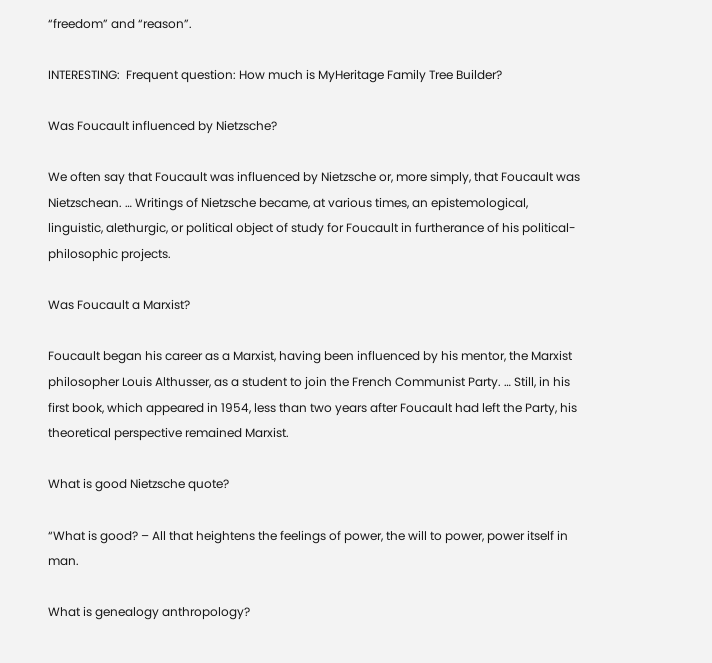“freedom” and “reason”.

INTERESTING:  Frequent question: How much is MyHeritage Family Tree Builder?

Was Foucault influenced by Nietzsche?

We often say that Foucault was influenced by Nietzsche or, more simply, that Foucault was Nietzschean. … Writings of Nietzsche became, at various times, an epistemological, linguistic, alethurgic, or political object of study for Foucault in furtherance of his political-philosophic projects.

Was Foucault a Marxist?

Foucault began his career as a Marxist, having been influenced by his mentor, the Marxist philosopher Louis Althusser, as a student to join the French Communist Party. … Still, in his first book, which appeared in 1954, less than two years after Foucault had left the Party, his theoretical perspective remained Marxist.

What is good Nietzsche quote?

“What is good? – All that heightens the feelings of power, the will to power, power itself in man.

What is genealogy anthropology?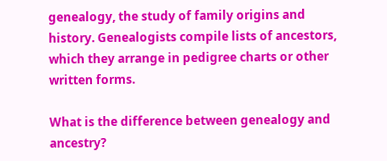genealogy, the study of family origins and history. Genealogists compile lists of ancestors, which they arrange in pedigree charts or other written forms.

What is the difference between genealogy and ancestry?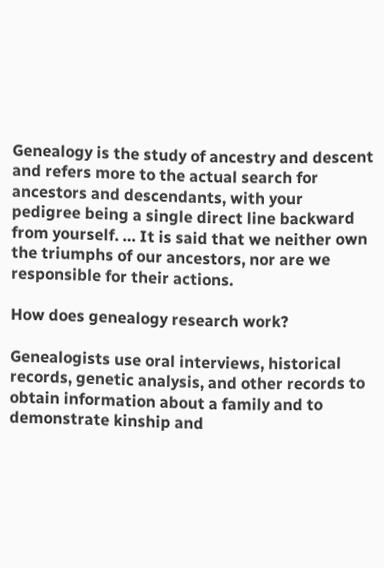Genealogy is the study of ancestry and descent and refers more to the actual search for ancestors and descendants, with your pedigree being a single direct line backward from yourself. … It is said that we neither own the triumphs of our ancestors, nor are we responsible for their actions.

How does genealogy research work?

Genealogists use oral interviews, historical records, genetic analysis, and other records to obtain information about a family and to demonstrate kinship and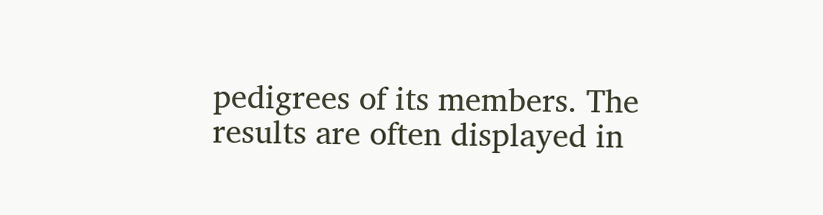pedigrees of its members. The results are often displayed in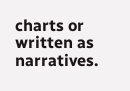charts or written as narratives.